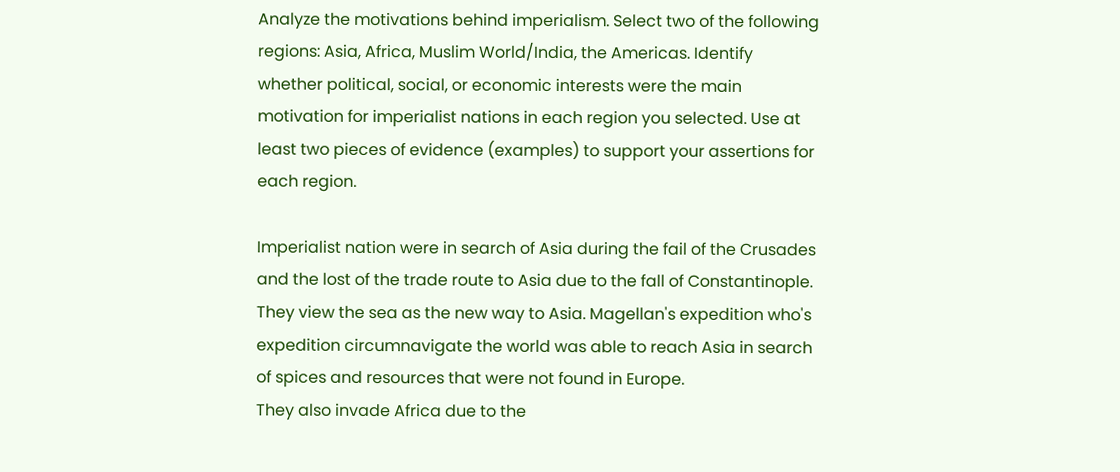Analyze the motivations behind imperialism. Select two of the following regions: Asia, Africa, Muslim World/India, the Americas. Identify whether political, social, or economic interests were the main motivation for imperialist nations in each region you selected. Use at least two pieces of evidence (examples) to support your assertions for each region.

Imperialist nation were in search of Asia during the fail of the Crusades and the lost of the trade route to Asia due to the fall of Constantinople. They view the sea as the new way to Asia. Magellan's expedition who's expedition circumnavigate the world was able to reach Asia in search of spices and resources that were not found in Europe.
They also invade Africa due to the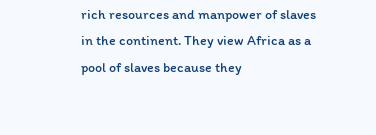rich resources and manpower of slaves in the continent. They view Africa as a pool of slaves because they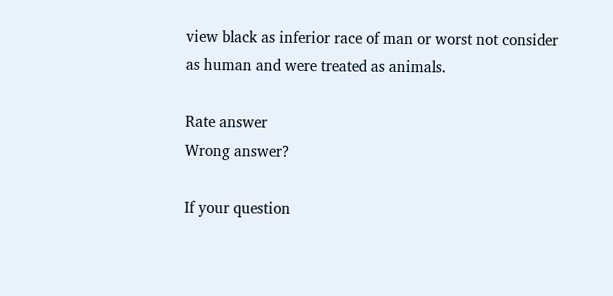view black as inferior race of man or worst not consider as human and were treated as animals.

Rate answer
Wrong answer?

If your question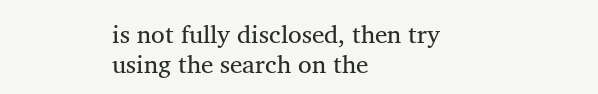is not fully disclosed, then try using the search on the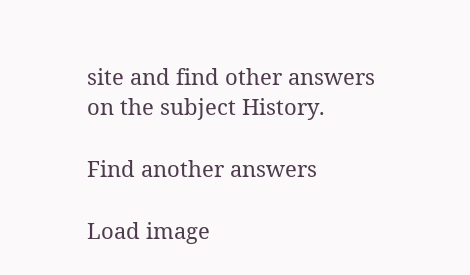site and find other answers on the subject History.

Find another answers

Load image